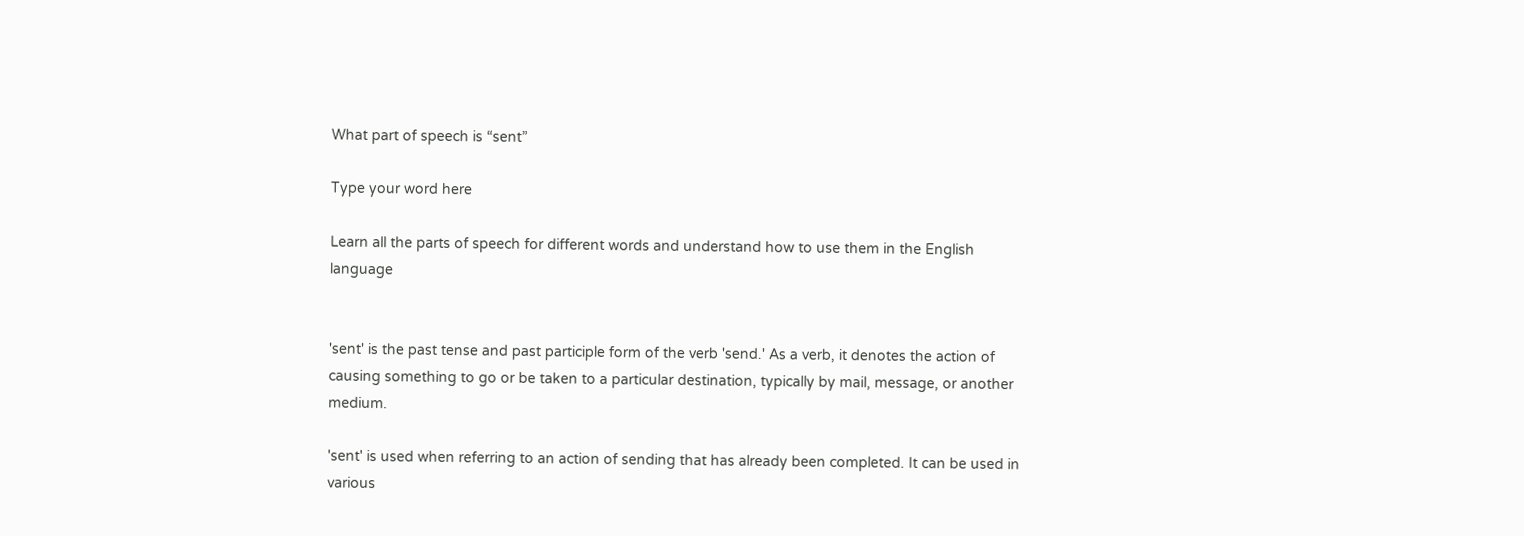What part of speech is “sent”

Type your word here

Learn all the parts of speech for different words and understand how to use them in the English language


'sent' is the past tense and past participle form of the verb 'send.' As a verb, it denotes the action of causing something to go or be taken to a particular destination, typically by mail, message, or another medium.

'sent' is used when referring to an action of sending that has already been completed. It can be used in various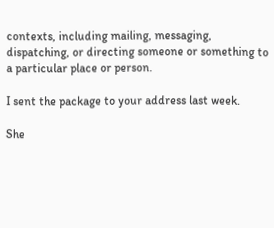contexts, including mailing, messaging, dispatching, or directing someone or something to a particular place or person.

I sent the package to your address last week.

She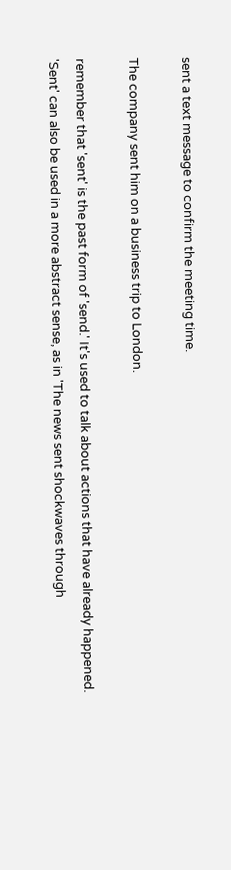sent a text message to confirm the meeting time.

The company sent him on a business trip to London.

remember that 'sent' is the past form of 'send.' It's used to talk about actions that have already happened. 'Sent' can also be used in a more abstract sense, as in 'The news sent shockwaves through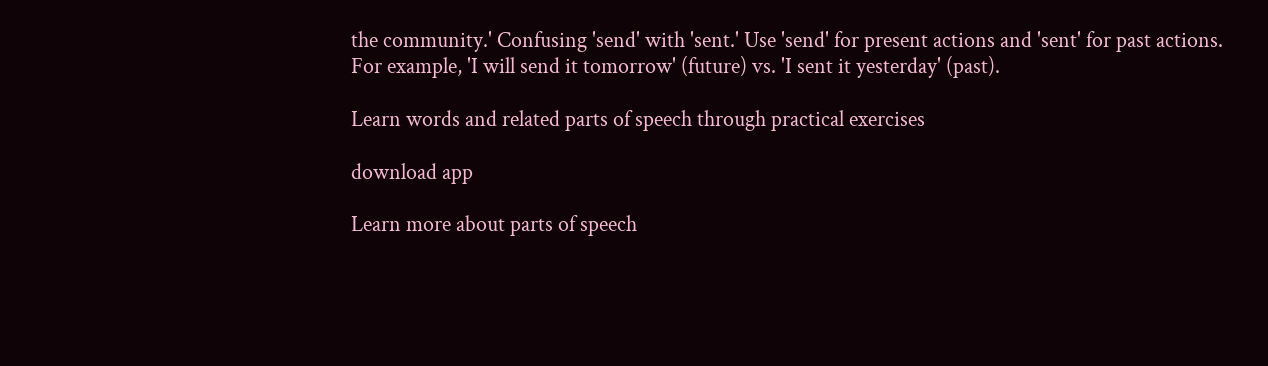the community.' Confusing 'send' with 'sent.' Use 'send' for present actions and 'sent' for past actions. For example, 'I will send it tomorrow' (future) vs. 'I sent it yesterday' (past).

Learn words and related parts of speech through practical exercises

download app

Learn more about parts of speech